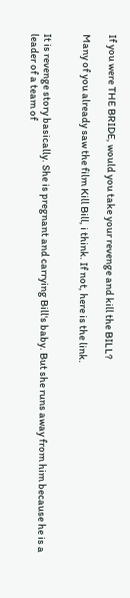If you were THE BRIDE, would you take your revenge and kill the BILL?

Many of you already saw the film Kill Bill, i think. If not, here is the link.


It is revenge story basically. She is pregnant and carrying Bill's baby. But she runs away from him because he is a leader of a team of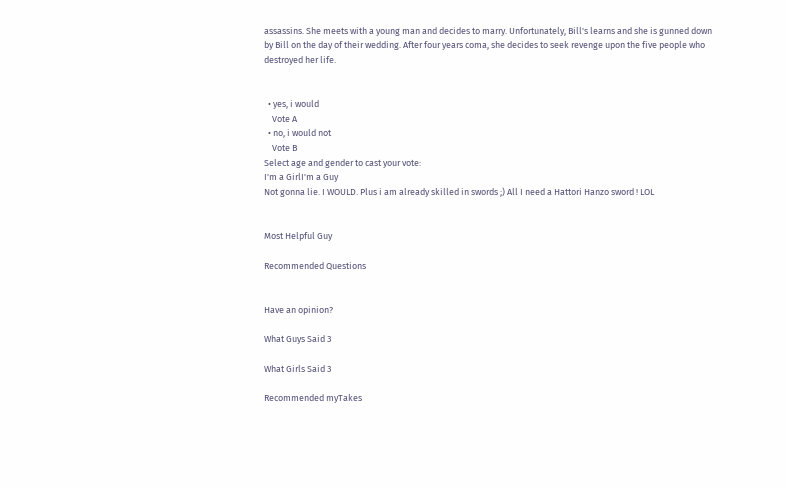assassins. She meets with a young man and decides to marry. Unfortunately, Bill's learns and she is gunned down by Bill on the day of their wedding. After four years coma, she decides to seek revenge upon the five people who destroyed her life.


  • yes, i would
    Vote A
  • no, i would not
    Vote B
Select age and gender to cast your vote:
I'm a GirlI'm a Guy
Not gonna lie. I WOULD. Plus i am already skilled in swords ;) All I need a Hattori Hanzo sword ! LOL


Most Helpful Guy

Recommended Questions


Have an opinion?

What Guys Said 3

What Girls Said 3

Recommended myTakes